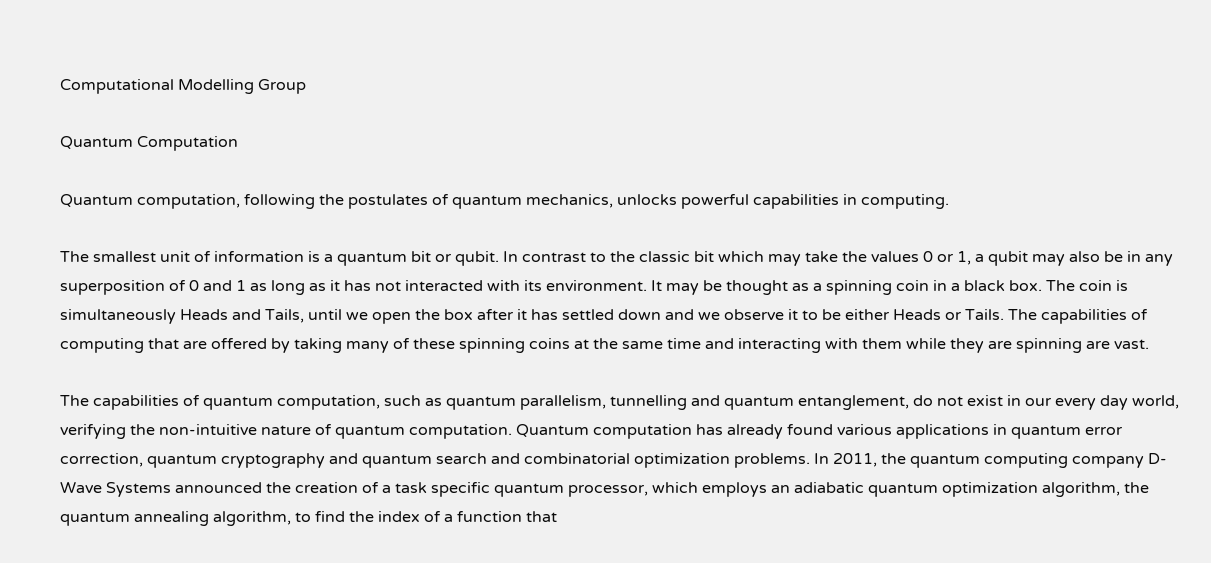Computational Modelling Group

Quantum Computation

Quantum computation, following the postulates of quantum mechanics, unlocks powerful capabilities in computing.

The smallest unit of information is a quantum bit or qubit. In contrast to the classic bit which may take the values 0 or 1, a qubit may also be in any superposition of 0 and 1 as long as it has not interacted with its environment. It may be thought as a spinning coin in a black box. The coin is simultaneously Heads and Tails, until we open the box after it has settled down and we observe it to be either Heads or Tails. The capabilities of computing that are offered by taking many of these spinning coins at the same time and interacting with them while they are spinning are vast.

The capabilities of quantum computation, such as quantum parallelism, tunnelling and quantum entanglement, do not exist in our every day world, verifying the non-intuitive nature of quantum computation. Quantum computation has already found various applications in quantum error correction, quantum cryptography and quantum search and combinatorial optimization problems. In 2011, the quantum computing company D-Wave Systems announced the creation of a task specific quantum processor, which employs an adiabatic quantum optimization algorithm, the quantum annealing algorithm, to find the index of a function that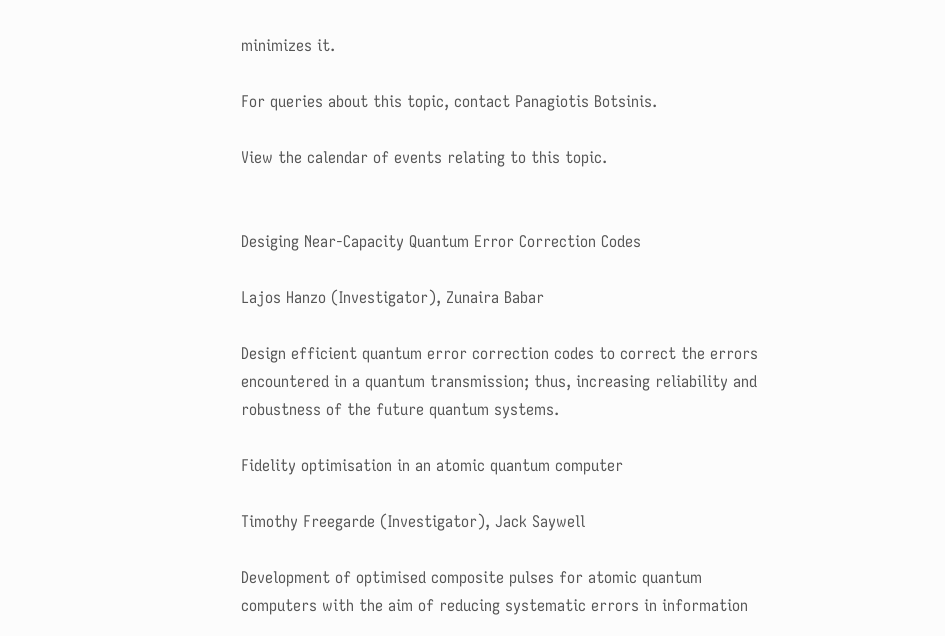minimizes it.

For queries about this topic, contact Panagiotis Botsinis.

View the calendar of events relating to this topic.


Desiging Near-Capacity Quantum Error Correction Codes

Lajos Hanzo (Investigator), Zunaira Babar

Design efficient quantum error correction codes to correct the errors encountered in a quantum transmission; thus, increasing reliability and robustness of the future quantum systems.

Fidelity optimisation in an atomic quantum computer

Timothy Freegarde (Investigator), Jack Saywell

Development of optimised composite pulses for atomic quantum computers with the aim of reducing systematic errors in information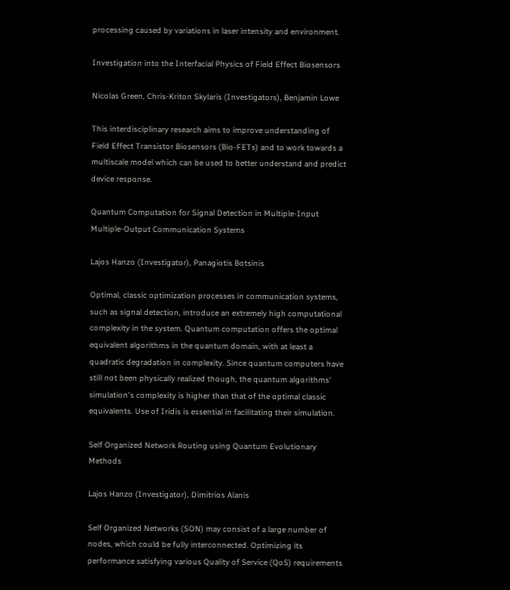processing caused by variations in laser intensity and environment.

Investigation into the Interfacial Physics of Field Effect Biosensors

Nicolas Green, Chris-Kriton Skylaris (Investigators), Benjamin Lowe

This interdisciplinary research aims to improve understanding of Field Effect Transistor Biosensors (Bio-FETs) and to work towards a multiscale model which can be used to better understand and predict device response.

Quantum Computation for Signal Detection in Multiple-Input Multiple-Output Communication Systems

Lajos Hanzo (Investigator), Panagiotis Botsinis

Optimal, classic optimization processes in communication systems, such as signal detection, introduce an extremely high computational complexity in the system. Quantum computation offers the optimal equivalent algorithms in the quantum domain, with at least a quadratic degradation in complexity. Since quantum computers have still not been physically realized though, the quantum algorithms' simulation's complexity is higher than that of the optimal classic equivalents. Use of Iridis is essential in facilitating their simulation.

Self Organized Network Routing using Quantum Evolutionary Methods

Lajos Hanzo (Investigator), Dimitrios Alanis

Self Organized Networks (SON) may consist of a large number of nodes, which could be fully interconnected. Optimizing its performance satisfying various Quality of Service (QoS) requirements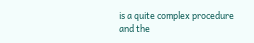is a quite complex procedure and the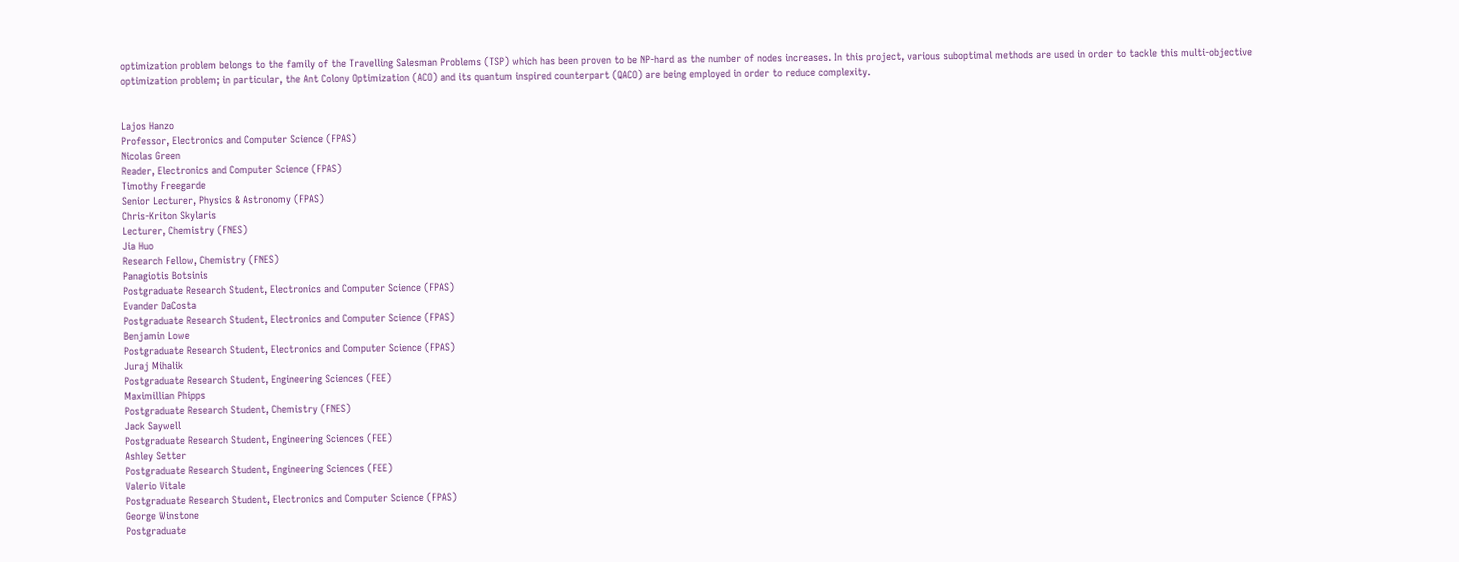optimization problem belongs to the family of the Travelling Salesman Problems (TSP) which has been proven to be NP-hard as the number of nodes increases. In this project, various suboptimal methods are used in order to tackle this multi-objective optimization problem; in particular, the Ant Colony Optimization (ACO) and its quantum inspired counterpart (QACO) are being employed in order to reduce complexity.


Lajos Hanzo
Professor, Electronics and Computer Science (FPAS)
Nicolas Green
Reader, Electronics and Computer Science (FPAS)
Timothy Freegarde
Senior Lecturer, Physics & Astronomy (FPAS)
Chris-Kriton Skylaris
Lecturer, Chemistry (FNES)
Jia Huo
Research Fellow, Chemistry (FNES)
Panagiotis Botsinis
Postgraduate Research Student, Electronics and Computer Science (FPAS)
Evander DaCosta
Postgraduate Research Student, Electronics and Computer Science (FPAS)
Benjamin Lowe
Postgraduate Research Student, Electronics and Computer Science (FPAS)
Juraj Mihalik
Postgraduate Research Student, Engineering Sciences (FEE)
Maximillian Phipps
Postgraduate Research Student, Chemistry (FNES)
Jack Saywell
Postgraduate Research Student, Engineering Sciences (FEE)
Ashley Setter
Postgraduate Research Student, Engineering Sciences (FEE)
Valerio Vitale
Postgraduate Research Student, Electronics and Computer Science (FPAS)
George Winstone
Postgraduate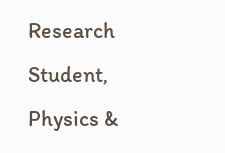Research Student, Physics &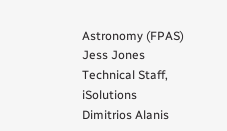Astronomy (FPAS)
Jess Jones
Technical Staff, iSolutions
Dimitrios Alanis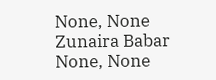None, None
Zunaira Babar
None, None